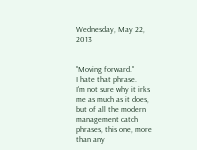Wednesday, May 22, 2013


"Moving forward."
I hate that phrase.
I'm not sure why it irks me as much as it does, but of all the modern management catch phrases, this one, more than any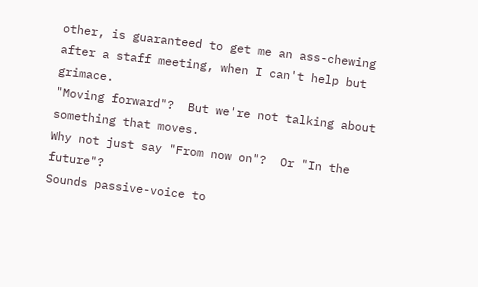other, is guaranteed to get me an ass-chewing after a staff meeting, when I can't help but grimace.
"Moving forward"?  But we're not talking about something that moves.
Why not just say "From now on"?  Or "In the future"?
Sounds passive-voice to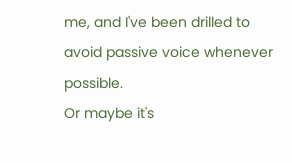me, and I've been drilled to avoid passive voice whenever possible.
Or maybe it's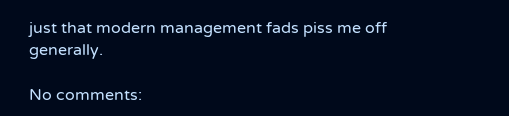just that modern management fads piss me off generally.

No comments: